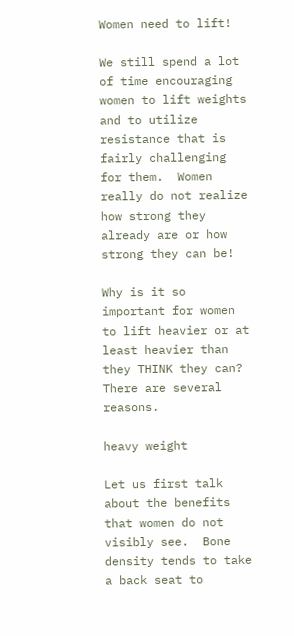Women need to lift!

We still spend a lot of time encouraging women to lift weights and to utilize resistance that is fairly challenging for them.  Women really do not realize how strong they already are or how strong they can be!

Why is it so important for women to lift heavier or at least heavier than they THINK they can?  There are several reasons.

heavy weight

Let us first talk about the benefits that women do not visibly see.  Bone density tends to take a back seat to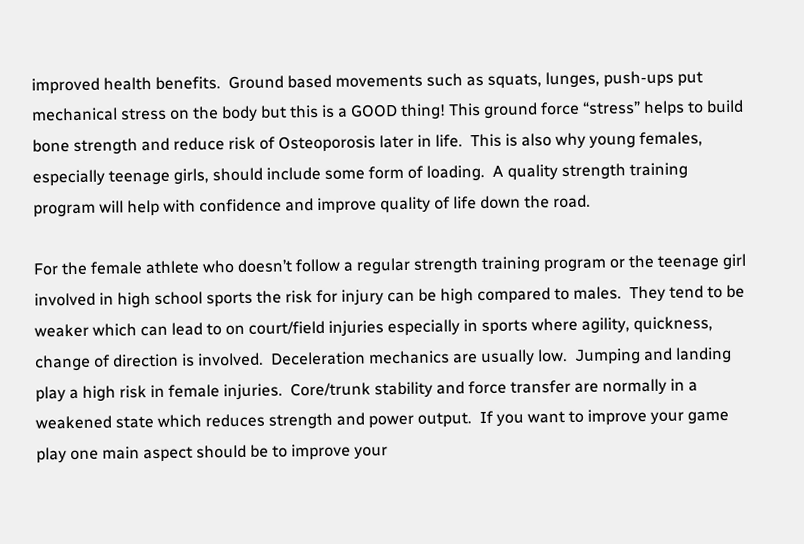improved health benefits.  Ground based movements such as squats, lunges, push-ups put mechanical stress on the body but this is a GOOD thing! This ground force “stress” helps to build bone strength and reduce risk of Osteoporosis later in life.  This is also why young females, especially teenage girls, should include some form of loading.  A quality strength training program will help with confidence and improve quality of life down the road.

For the female athlete who doesn’t follow a regular strength training program or the teenage girl involved in high school sports the risk for injury can be high compared to males.  They tend to be weaker which can lead to on court/field injuries especially in sports where agility, quickness, change of direction is involved.  Deceleration mechanics are usually low.  Jumping and landing play a high risk in female injuries.  Core/trunk stability and force transfer are normally in a weakened state which reduces strength and power output.  If you want to improve your game play one main aspect should be to improve your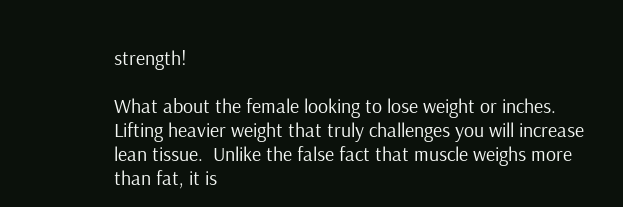strength!

What about the female looking to lose weight or inches.  Lifting heavier weight that truly challenges you will increase lean tissue.  Unlike the false fact that muscle weighs more than fat, it is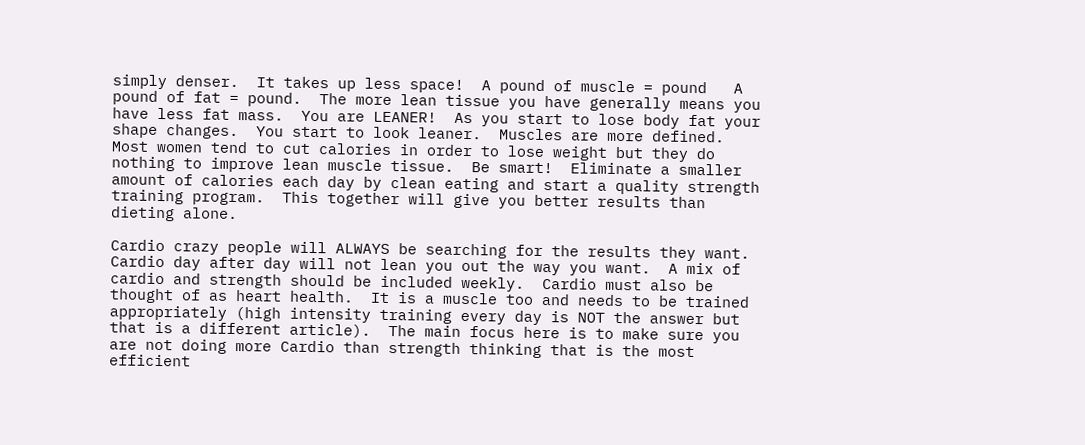simply denser.  It takes up less space!  A pound of muscle = pound   A pound of fat = pound.  The more lean tissue you have generally means you have less fat mass.  You are LEANER!  As you start to lose body fat your shape changes.  You start to look leaner.  Muscles are more defined. Most women tend to cut calories in order to lose weight but they do nothing to improve lean muscle tissue.  Be smart!  Eliminate a smaller amount of calories each day by clean eating and start a quality strength training program.  This together will give you better results than dieting alone.

Cardio crazy people will ALWAYS be searching for the results they want.  Cardio day after day will not lean you out the way you want.  A mix of cardio and strength should be included weekly.  Cardio must also be thought of as heart health.  It is a muscle too and needs to be trained appropriately (high intensity training every day is NOT the answer but that is a different article).  The main focus here is to make sure you are not doing more Cardio than strength thinking that is the most efficient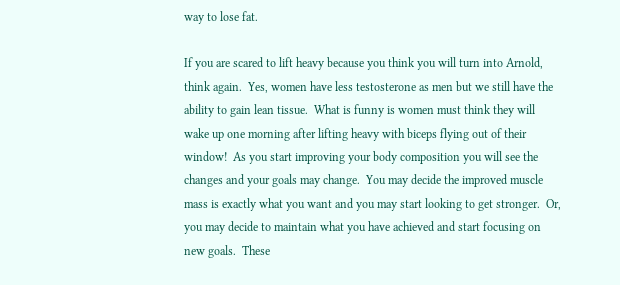way to lose fat.

If you are scared to lift heavy because you think you will turn into Arnold, think again.  Yes, women have less testosterone as men but we still have the ability to gain lean tissue.  What is funny is women must think they will wake up one morning after lifting heavy with biceps flying out of their window!  As you start improving your body composition you will see the changes and your goals may change.  You may decide the improved muscle mass is exactly what you want and you may start looking to get stronger.  Or, you may decide to maintain what you have achieved and start focusing on new goals.  These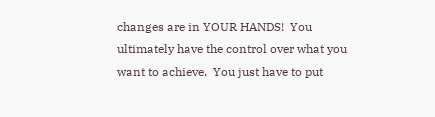changes are in YOUR HANDS!  You ultimately have the control over what you want to achieve.  You just have to put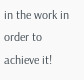in the work in order to achieve it!